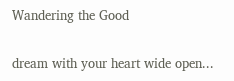Wandering the Good

dream with your heart wide open...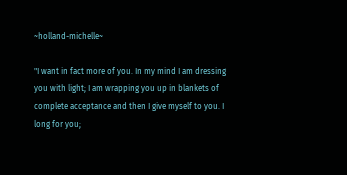~holland-michelle~

"I want in fact more of you. In my mind I am dressing you with light; I am wrapping you up in blankets of complete acceptance and then I give myself to you. I long for you;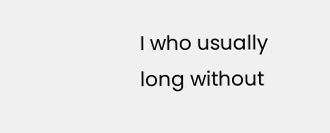I who usually long without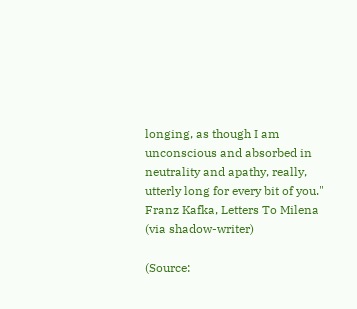longing, as though I am unconscious and absorbed in neutrality and apathy, really, utterly long for every bit of you."
Franz Kafka, Letters To Milena (via shadow-writer)

(Source: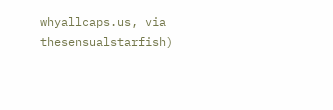whyallcaps.us, via thesensualstarfish)